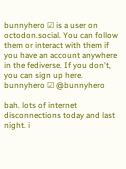bunnyhero ☑ is a user on octodon.social. You can follow them or interact with them if you have an account anywhere in the fediverse. If you don't, you can sign up here.
bunnyhero ☑ @bunnyhero

bah. lots of internet disconnections today and last night. i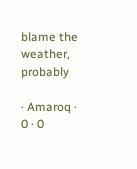blame the weather, probably

· Amaroq · 0 · 0